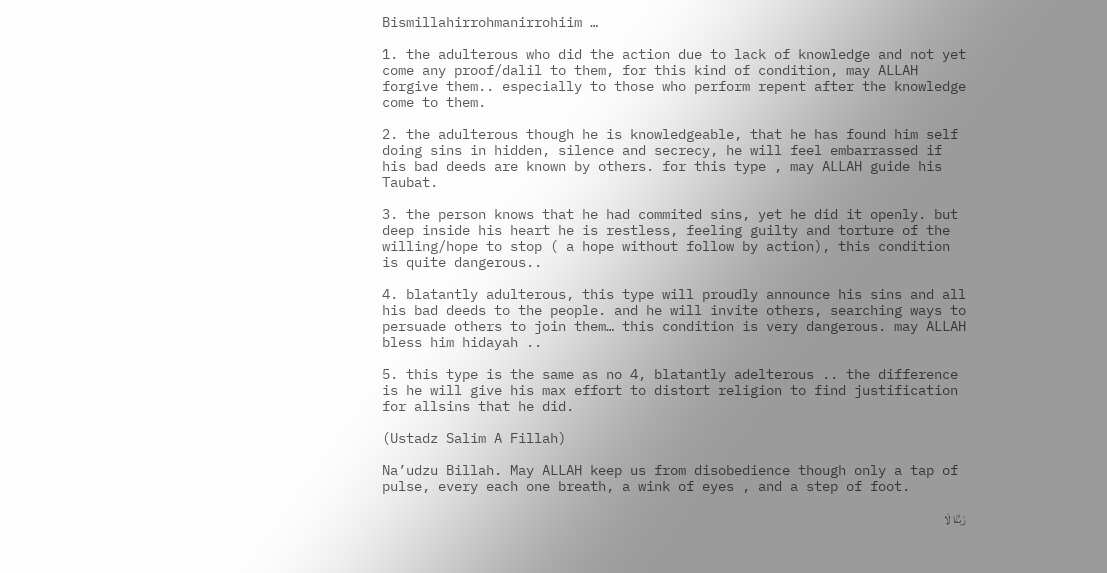Bismillahirrohmanirrohiim …

1. the adulterous who did the action due to lack of knowledge and not yet come any proof/dalil to them, for this kind of condition, may ALLAH forgive them.. especially to those who perform repent after the knowledge come to them.

2. the adulterous though he is knowledgeable, that he has found him self doing sins in hidden, silence and secrecy, he will feel embarrassed if his bad deeds are known by others. for this type , may ALLAH guide his Taubat.

3. the person knows that he had commited sins, yet he did it openly. but deep inside his heart he is restless, feeling guilty and torture of the willing/hope to stop ( a hope without follow by action), this condition is quite dangerous..

4. blatantly adulterous, this type will proudly announce his sins and all his bad deeds to the people. and he will invite others, searching ways to persuade others to join them… this condition is very dangerous. may ALLAH bless him hidayah ..

5. this type is the same as no 4, blatantly adelterous .. the difference is he will give his max effort to distort religion to find justification for allsins that he did.

(Ustadz Salim A Fillah)

Na’udzu Billah. May ALLAH keep us from disobedience though only a tap of pulse, every each one breath, a wink of eyes , and a step of foot.

رَبَّنَا لَا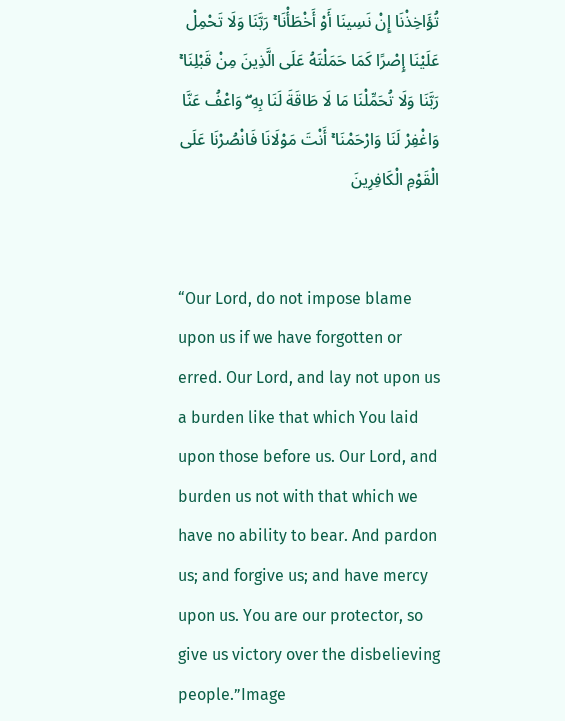تُؤَاخِذْنَا إِنْ نَسِينَا أَوْ أَخْطَأْنَا ۚ رَبَّنَا وَلَا تَحْمِلْ عَلَيْنَا إِصْرًا كَمَا حَمَلْتَهُ عَلَى الَّذِينَ مِنْ قَبْلِنَا ۚ رَبَّنَا وَلَا تُحَمِّلْنَا مَا لَا طَاقَةَ لَنَا بِهِ ۖ وَاعْفُ عَنَّا وَاغْفِرْ لَنَا وَارْحَمْنَا ۚ أَنْتَ مَوْلَانَا فَانْصُرْنَا عَلَى الْقَوْمِ الْكَافِرِينَ


“Our Lord, do not impose blame upon us if we have forgotten or erred. Our Lord, and lay not upon us a burden like that which You laid upon those before us. Our Lord, and burden us not with that which we have no ability to bear. And pardon us; and forgive us; and have mercy upon us. You are our protector, so give us victory over the disbelieving people.”Image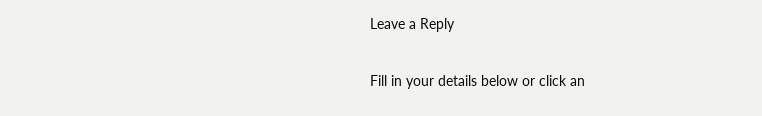Leave a Reply

Fill in your details below or click an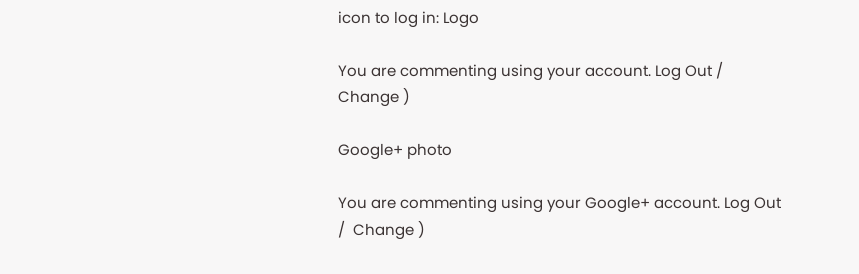icon to log in: Logo

You are commenting using your account. Log Out /  Change )

Google+ photo

You are commenting using your Google+ account. Log Out /  Change )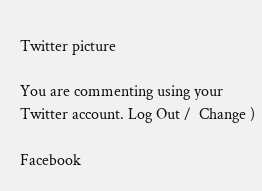Twitter picture

You are commenting using your Twitter account. Log Out /  Change )

Facebook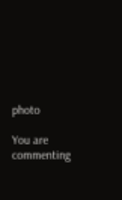photo

You are commenting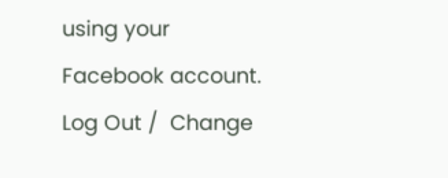using your Facebook account. Log Out /  Change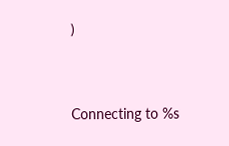)


Connecting to %s